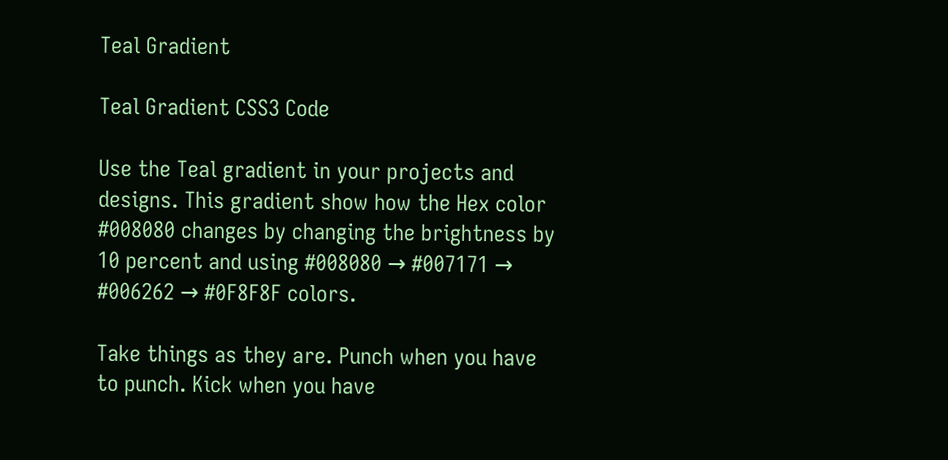Teal Gradient

Teal Gradient CSS3 Code

Use the Teal gradient in your projects and designs. This gradient show how the Hex color #008080 changes by changing the brightness by 10 percent and using #008080 → #007171 → #006262 → #0F8F8F colors.

Take things as they are. Punch when you have to punch. Kick when you have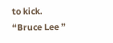to kick.
“Bruce Lee ”